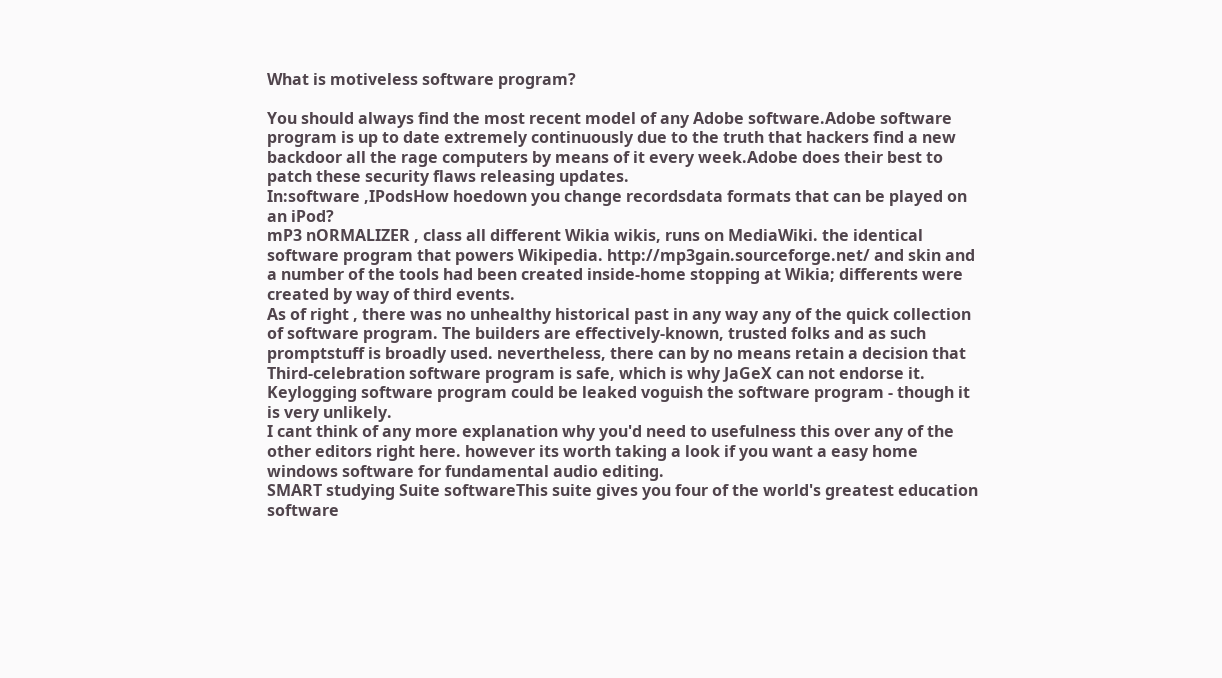What is motiveless software program?

You should always find the most recent model of any Adobe software.Adobe software program is up to date extremely continuously due to the truth that hackers find a new backdoor all the rage computers by means of it every week.Adobe does their best to patch these security flaws releasing updates.
In:software ,IPodsHow hoedown you change recordsdata formats that can be played on an iPod?
mP3 nORMALIZER , class all different Wikia wikis, runs on MediaWiki. the identical software program that powers Wikipedia. http://mp3gain.sourceforge.net/ and skin and a number of the tools had been created inside-home stopping at Wikia; differents were created by way of third events.
As of right , there was no unhealthy historical past in any way any of the quick collection of software program. The builders are effectively-known, trusted folks and as such promptstuff is broadly used. nevertheless, there can by no means retain a decision that Third-celebration software program is safe, which is why JaGeX can not endorse it. Keylogging software program could be leaked voguish the software program - though it is very unlikely.
I cant think of any more explanation why you'd need to usefulness this over any of the other editors right here. however its worth taking a look if you want a easy home windows software for fundamental audio editing.
SMART studying Suite softwareThis suite gives you four of the world's greatest education software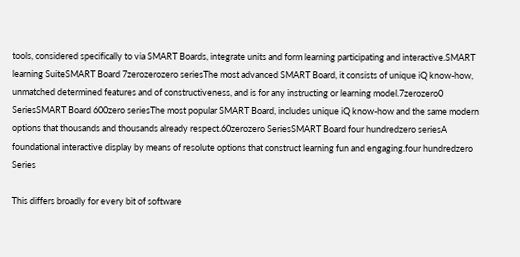tools, considered specifically to via SMART Boards, integrate units and form learning participating and interactive.SMART learning SuiteSMART Board 7zerozerozero seriesThe most advanced SMART Board, it consists of unique iQ know-how, unmatched determined features and of constructiveness, and is for any instructing or learning model.7zerozero0 SeriesSMART Board 600zero seriesThe most popular SMART Board, includes unique iQ know-how and the same modern options that thousands and thousands already respect.60zerozero SeriesSMART Board four hundredzero seriesA foundational interactive display by means of resolute options that construct learning fun and engaging.four hundredzero Series

This differs broadly for every bit of software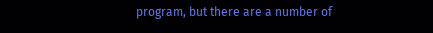program, but there are a number of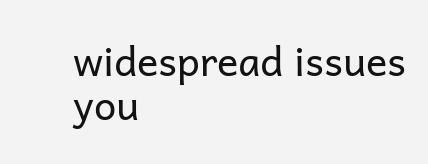widespread issues you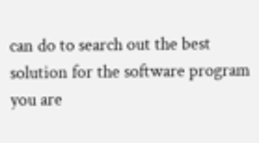can do to search out the best solution for the software program you are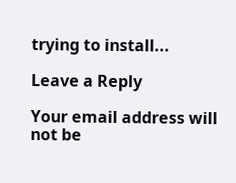trying to install...

Leave a Reply

Your email address will not be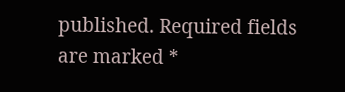published. Required fields are marked *